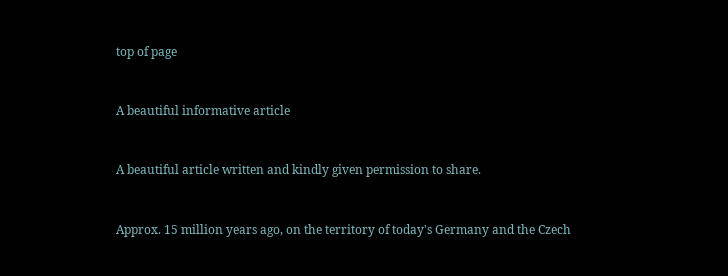top of page


A beautiful informative article


A beautiful article written and kindly given permission to share.


Approx. 15 million years ago, on the territory of today's Germany and the Czech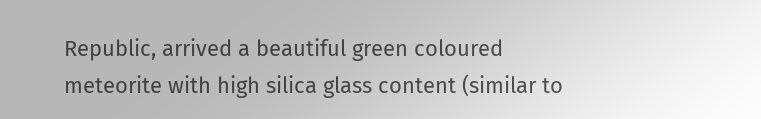Republic, arrived a beautiful green coloured meteorite with high silica glass content (similar to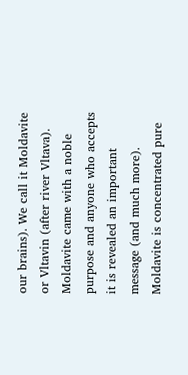our brains). We call it Moldavite or Vltavin (after river Vltava). Moldavite came with a noble purpose and anyone who accepts it is revealed an important message (and much more). Moldavite is concentrated pure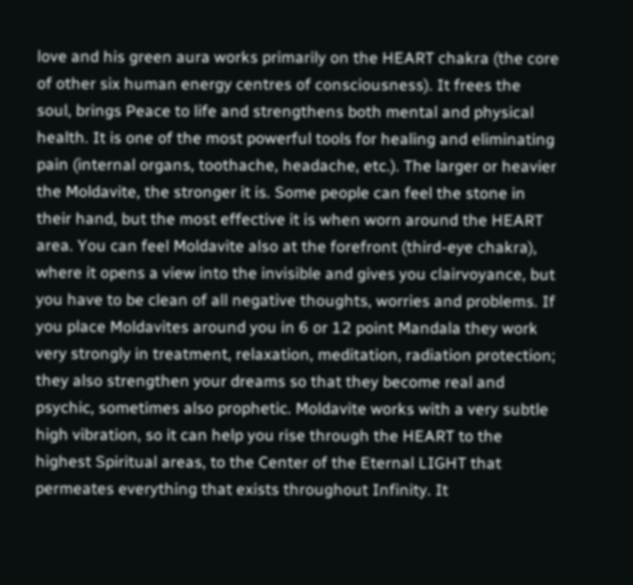love and his green aura works primarily on the HEART chakra (the core of other six human energy centres of consciousness). It frees the soul, brings Peace to life and strengthens both mental and physical health. It is one of the most powerful tools for healing and eliminating pain (internal organs, toothache, headache, etc.). The larger or heavier the Moldavite, the stronger it is. Some people can feel the stone in their hand, but the most effective it is when worn around the HEART area. You can feel Moldavite also at the forefront (third-eye chakra), where it opens a view into the invisible and gives you clairvoyance, but you have to be clean of all negative thoughts, worries and problems. If you place Moldavites around you in 6 or 12 point Mandala they work very strongly in treatment, relaxation, meditation, radiation protection; they also strengthen your dreams so that they become real and psychic, sometimes also prophetic. Moldavite works with a very subtle high vibration, so it can help you rise through the HEART to the highest Spiritual areas, to the Center of the Eternal LIGHT that permeates everything that exists throughout Infinity. It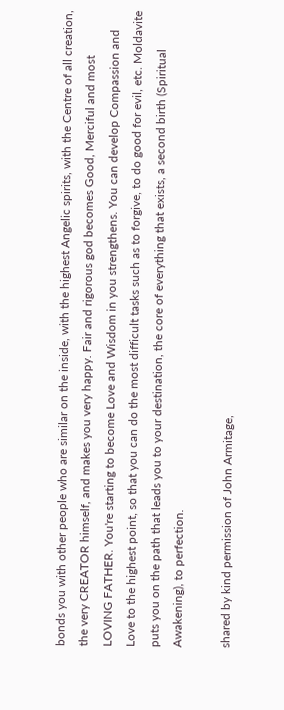bonds you with other people who are similar on the inside, with the highest Angelic spirits, with the Centre of all creation, the very CREATOR himself, and makes you very happy. Fair and rigorous god becomes Good, Merciful and most LOVING FATHER. You're starting to become Love and Wisdom in you strengthens. You can develop Compassion and Love to the highest point, so that you can do the most difficult tasks such as to forgive, to do good for evil, etc. Moldavite puts you on the path that leads you to your destination, the core of everything that exists, a second birth (Spiritual Awakening), to perfection.

shared by kind permission of John Armitage,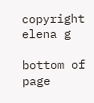copyright elena g

bottom of page